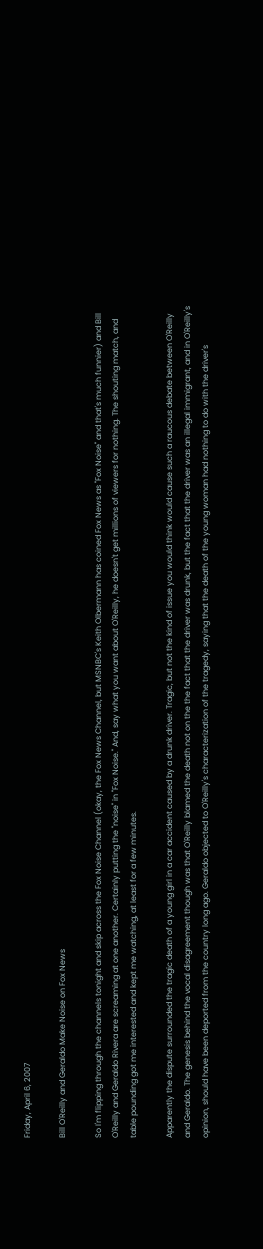Friday, April 6, 2007

Bill O'Reilly and Geraldo Make Noise on Fox News

So I'm flipping through the channels tonight and skip across the Fox Noise Channel (okay, the Fox News Channel, but MSNBC's Keith Olbermann has coined Fox News as "Fox Noise" and that's much funnier) and Bill O'Reilly and Geraldo Rivera are screaming at one another. Certainly putting the "noise" in "Fox Noise." And, say what you want about O'Reilly, he doesn't get millions of viewers for nothing. The shouting match, and table pounding got me interested and kept me watching, at least for a few minutes.

Apparently the dispute surrounded the tragic death of a young girl in a car accident caused by a drunk driver. Tragic, but not the kind of issue you would think would cause such a raucous debate between O'Reilly and Geraldo. The genesis behind the vocal disagreement though was that O'Reilly blamed the death not on the the fact that the driver was drunk, but the fact that the driver was an illegal immigrant, and in O'Reilly's opinion, should have been deported from the country long ago. Geraldo objected to O'Reilly's characterization of the tragedy, saying that the death of the young woman had nothing to do with the driver's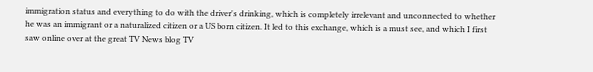immigration status and everything to do with the driver's drinking, which is completely irrelevant and unconnected to whether he was an immigrant or a naturalized citizen or a US born citizen. It led to this exchange, which is a must see, and which I first saw online over at the great TV News blog TV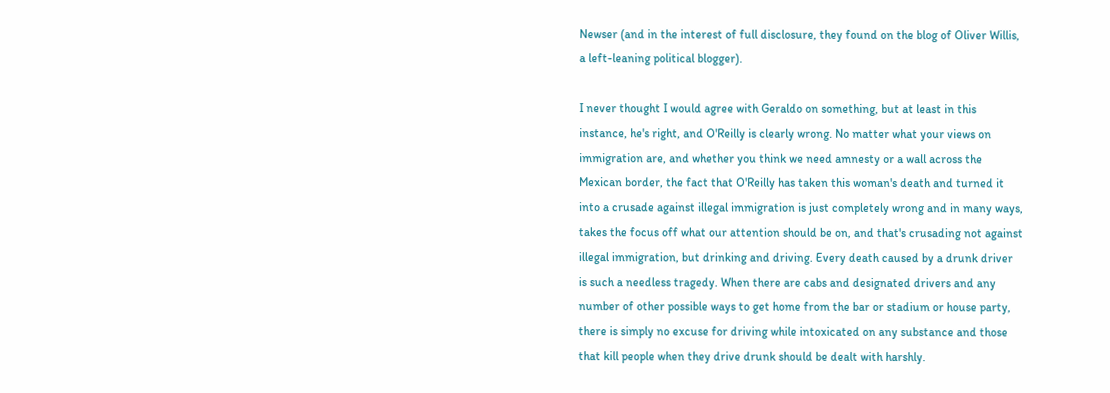Newser (and in the interest of full disclosure, they found on the blog of Oliver Willis, a left-leaning political blogger).

I never thought I would agree with Geraldo on something, but at least in this instance, he's right, and O'Reilly is clearly wrong. No matter what your views on immigration are, and whether you think we need amnesty or a wall across the Mexican border, the fact that O'Reilly has taken this woman's death and turned it into a crusade against illegal immigration is just completely wrong and in many ways, takes the focus off what our attention should be on, and that's crusading not against illegal immigration, but drinking and driving. Every death caused by a drunk driver is such a needless tragedy. When there are cabs and designated drivers and any number of other possible ways to get home from the bar or stadium or house party, there is simply no excuse for driving while intoxicated on any substance and those that kill people when they drive drunk should be dealt with harshly.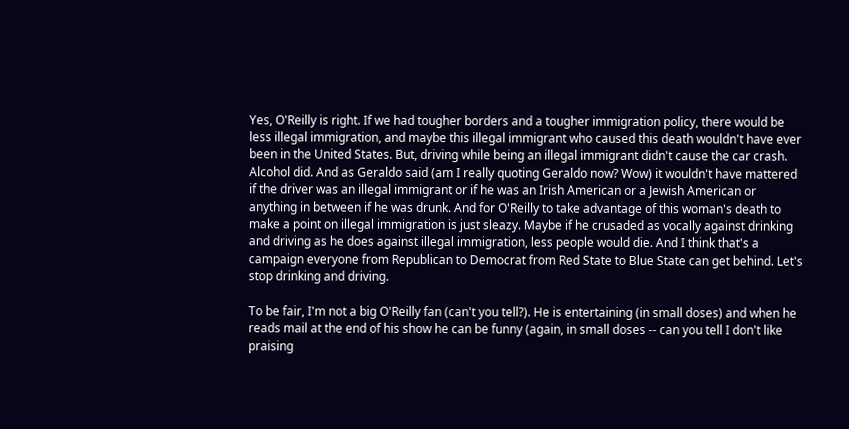Yes, O'Reilly is right. If we had tougher borders and a tougher immigration policy, there would be less illegal immigration, and maybe this illegal immigrant who caused this death wouldn't have ever been in the United States. But, driving while being an illegal immigrant didn't cause the car crash. Alcohol did. And as Geraldo said (am I really quoting Geraldo now? Wow) it wouldn't have mattered if the driver was an illegal immigrant or if he was an Irish American or a Jewish American or anything in between if he was drunk. And for O'Reilly to take advantage of this woman's death to make a point on illegal immigration is just sleazy. Maybe if he crusaded as vocally against drinking and driving as he does against illegal immigration, less people would die. And I think that's a campaign everyone from Republican to Democrat from Red State to Blue State can get behind. Let's stop drinking and driving.

To be fair, I'm not a big O'Reilly fan (can't you tell?). He is entertaining (in small doses) and when he reads mail at the end of his show he can be funny (again, in small doses -- can you tell I don't like praising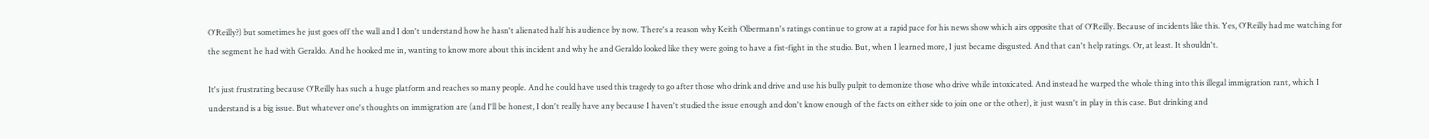O'Reilly?) but sometimes he just goes off the wall and I don't understand how he hasn't alienated half his audience by now. There's a reason why Keith Olbermann's ratings continue to grow at a rapid pace for his news show which airs opposite that of O'Reilly. Because of incidents like this. Yes, O'Reilly had me watching for the segment he had with Geraldo. And he hooked me in, wanting to know more about this incident and why he and Geraldo looked like they were going to have a fist-fight in the studio. But, when I learned more, I just became disgusted. And that can't help ratings. Or, at least. It shouldn't.

It's just frustrating because O'Reilly has such a huge platform and reaches so many people. And he could have used this tragedy to go after those who drink and drive and use his bully pulpit to demonize those who drive while intoxicated. And instead he warped the whole thing into this illegal immigration rant, which I understand is a big issue. But whatever one's thoughts on immigration are (and I'll be honest, I don't really have any because I haven't studied the issue enough and don't know enough of the facts on either side to join one or the other), it just wasn't in play in this case. But drinking and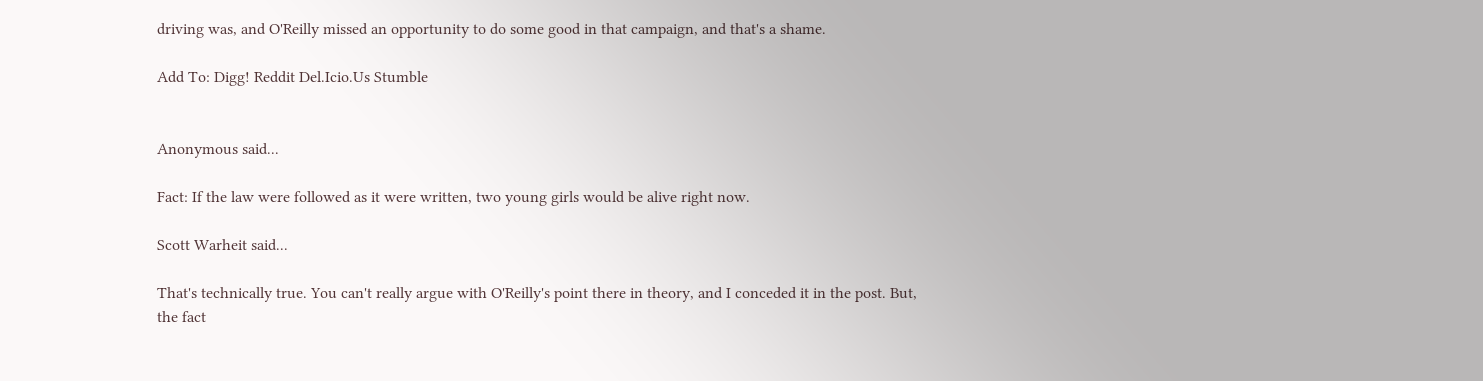driving was, and O'Reilly missed an opportunity to do some good in that campaign, and that's a shame.

Add To: Digg! Reddit Del.Icio.Us Stumble


Anonymous said...

Fact: If the law were followed as it were written, two young girls would be alive right now.

Scott Warheit said...

That's technically true. You can't really argue with O'Reilly's point there in theory, and I conceded it in the post. But, the fact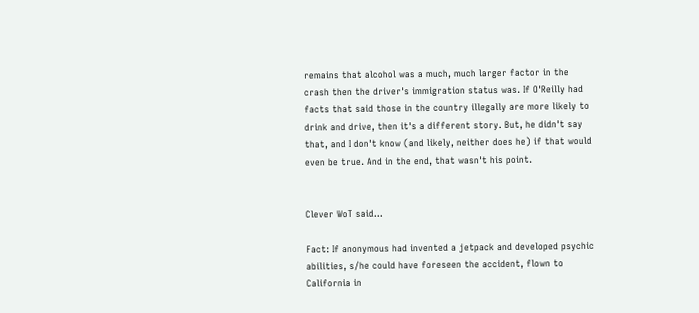remains that alcohol was a much, much larger factor in the crash then the driver's immigration status was. If O'Reilly had facts that said those in the country illegally are more likely to drink and drive, then it's a different story. But, he didn't say that, and I don't know (and likely, neither does he) if that would even be true. And in the end, that wasn't his point.


Clever WoT said...

Fact: If anonymous had invented a jetpack and developed psychic abilities, s/he could have foreseen the accident, flown to California in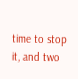time to stop it, and two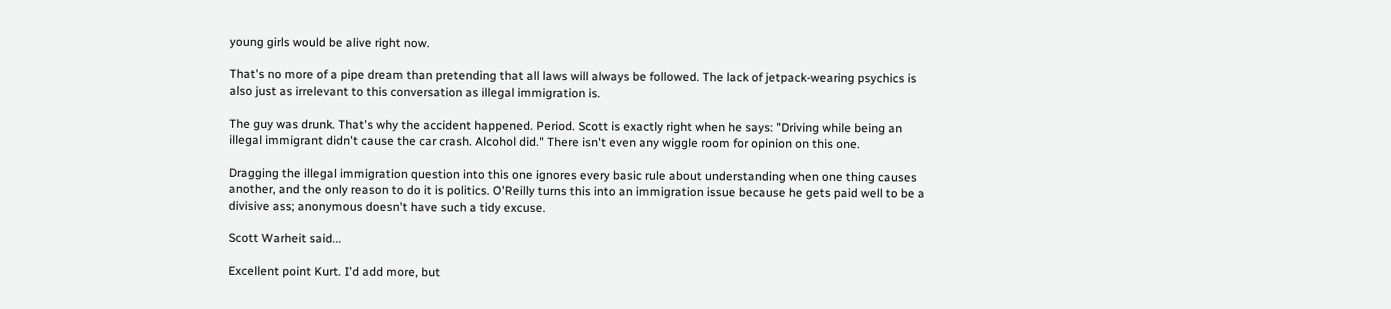young girls would be alive right now.

That's no more of a pipe dream than pretending that all laws will always be followed. The lack of jetpack-wearing psychics is also just as irrelevant to this conversation as illegal immigration is.

The guy was drunk. That's why the accident happened. Period. Scott is exactly right when he says: "Driving while being an illegal immigrant didn't cause the car crash. Alcohol did." There isn't even any wiggle room for opinion on this one.

Dragging the illegal immigration question into this one ignores every basic rule about understanding when one thing causes another, and the only reason to do it is politics. O'Reilly turns this into an immigration issue because he gets paid well to be a divisive ass; anonymous doesn't have such a tidy excuse.

Scott Warheit said...

Excellent point Kurt. I'd add more, but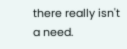there really isn't a need.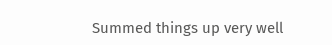Summed things up very well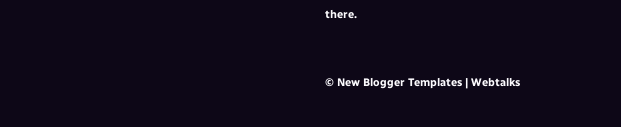there.


© New Blogger Templates | Webtalks